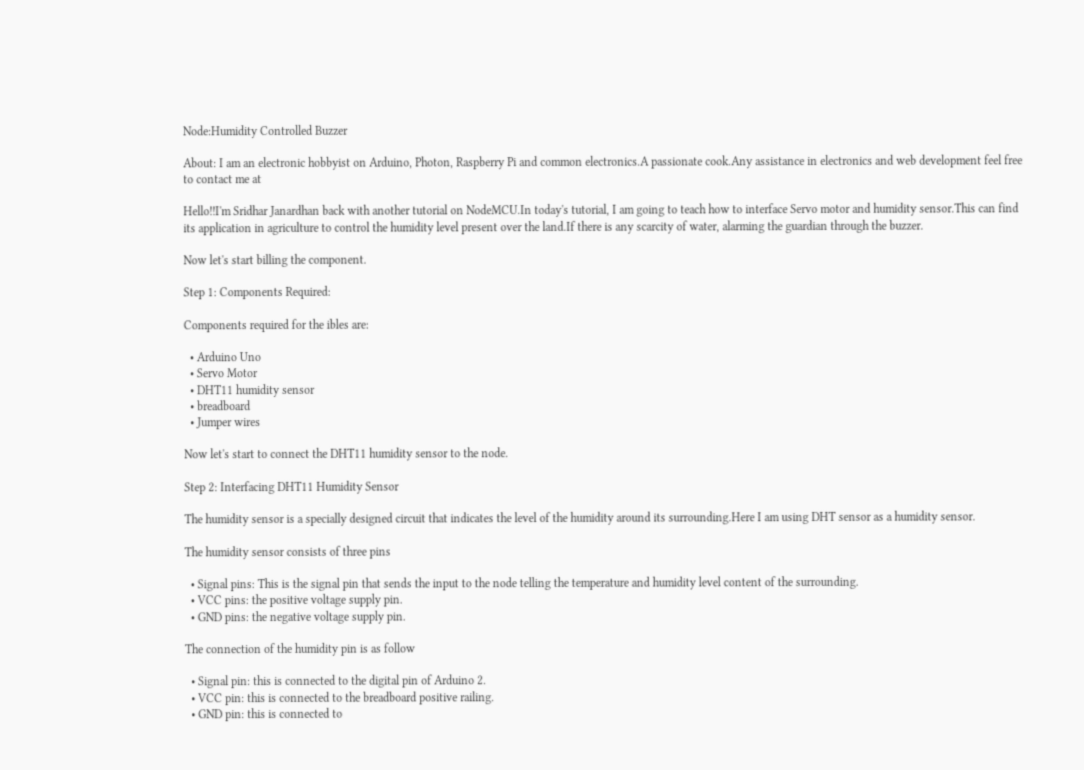Node:Humidity Controlled Buzzer

About: I am an electronic hobbyist on Arduino, Photon, Raspberry Pi and common electronics.A passionate cook.Any assistance in electronics and web development feel free to contact me at

Hello!!I'm Sridhar Janardhan back with another tutorial on NodeMCU.In today's tutorial, I am going to teach how to interface Servo motor and humidity sensor.This can find its application in agriculture to control the humidity level present over the land.If there is any scarcity of water, alarming the guardian through the buzzer.

Now let's start billing the component.

Step 1: Components Required:

Components required for the ibles are:

  • Arduino Uno
  • Servo Motor
  • DHT11 humidity sensor
  • breadboard
  • Jumper wires

Now let's start to connect the DHT11 humidity sensor to the node.

Step 2: Interfacing DHT11 Humidity Sensor

The humidity sensor is a specially designed circuit that indicates the level of the humidity around its surrounding.Here I am using DHT sensor as a humidity sensor.

The humidity sensor consists of three pins

  • Signal pins: This is the signal pin that sends the input to the node telling the temperature and humidity level content of the surrounding.
  • VCC pins: the positive voltage supply pin.
  • GND pins: the negative voltage supply pin.

The connection of the humidity pin is as follow

  • Signal pin: this is connected to the digital pin of Arduino 2.
  • VCC pin: this is connected to the breadboard positive railing.
  • GND pin: this is connected to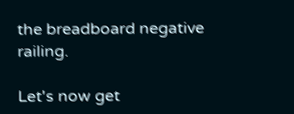the breadboard negative railing.

Let's now get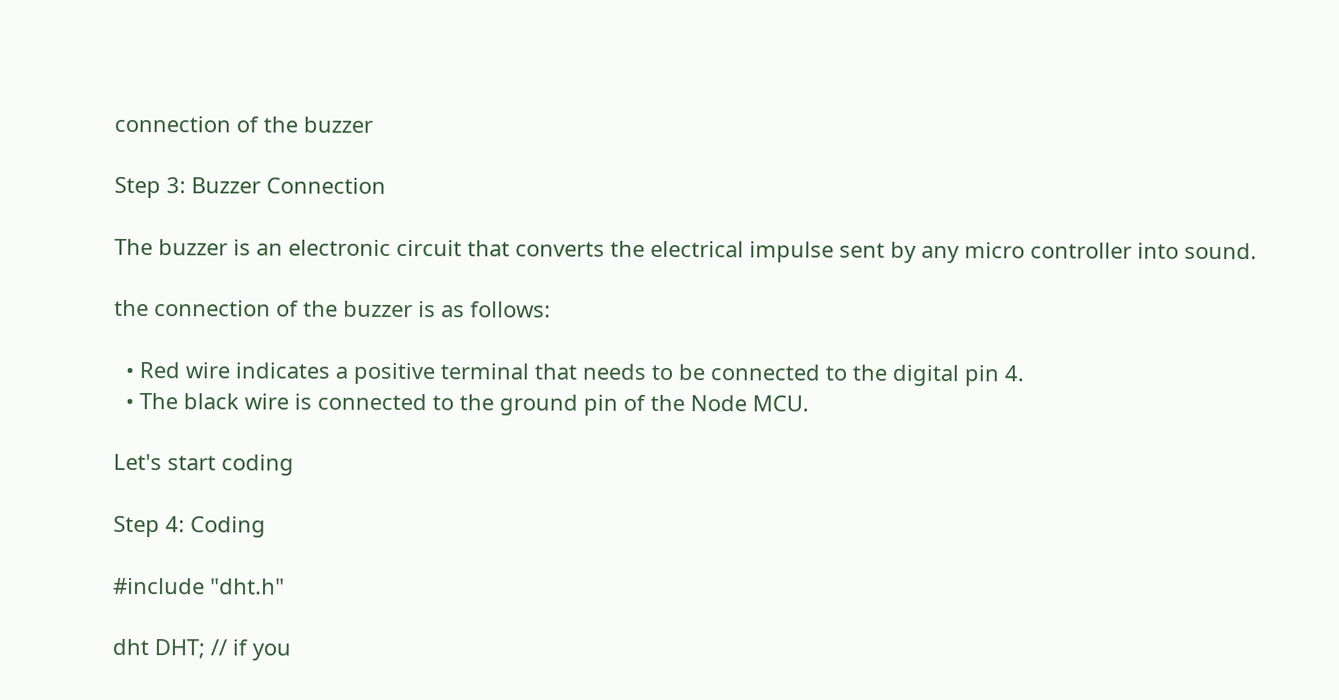connection of the buzzer

Step 3: Buzzer Connection

The buzzer is an electronic circuit that converts the electrical impulse sent by any micro controller into sound.

the connection of the buzzer is as follows:

  • Red wire indicates a positive terminal that needs to be connected to the digital pin 4.
  • The black wire is connected to the ground pin of the Node MCU.

Let's start coding

Step 4: Coding

#include "dht.h"

dht DHT; // if you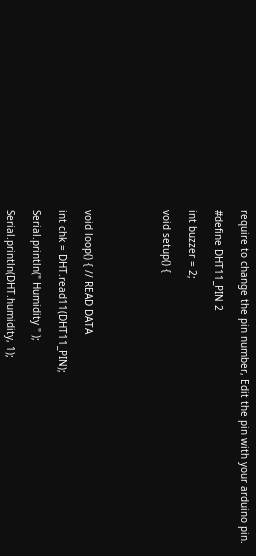require to change the pin number, Edit the pin with your arduino pin.

#define DHT11_PIN 2

int buzzer = 2;

void setup() {





void loop() { // READ DATA

int chk = DHT.read11(DHT11_PIN);

Serial.println(" Humidity " );

Serial.println(DHT.humidity, 1);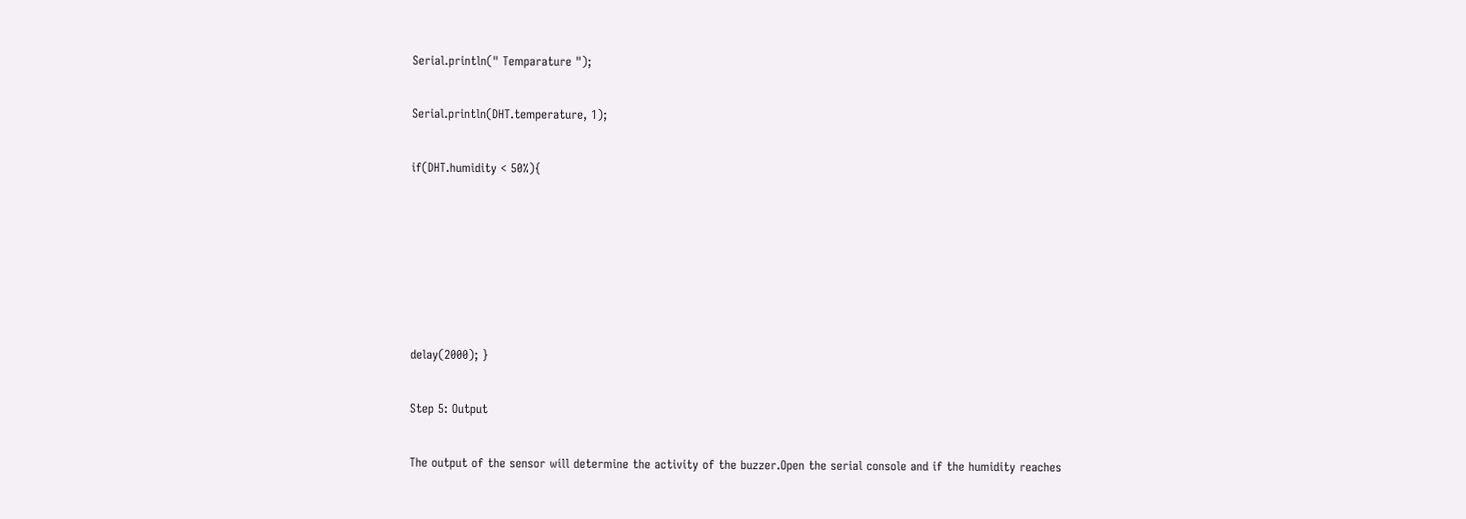Serial.println(" Temparature ");

Serial.println(DHT.temperature, 1);

if(DHT.humidity < 50%){






delay(2000); }

Step 5: Output

The output of the sensor will determine the activity of the buzzer.Open the serial console and if the humidity reaches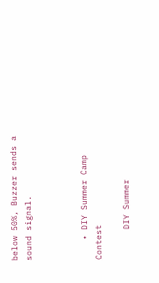below 50%, Buzzer sends a sound signal.



    • DIY Summer Camp Contest

      DIY Summer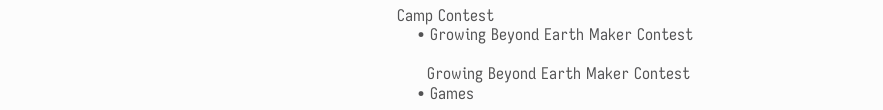Camp Contest
    • Growing Beyond Earth Maker Contest

      Growing Beyond Earth Maker Contest
    • Games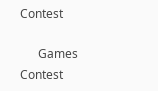Contest

      Games Contest